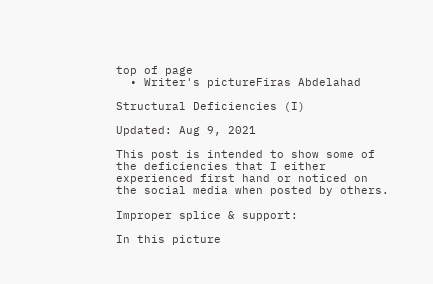top of page
  • Writer's pictureFiras Abdelahad

Structural Deficiencies (I)

Updated: Aug 9, 2021

This post is intended to show some of the deficiencies that I either experienced first hand or noticed on the social media when posted by others.

Improper splice & support:

In this picture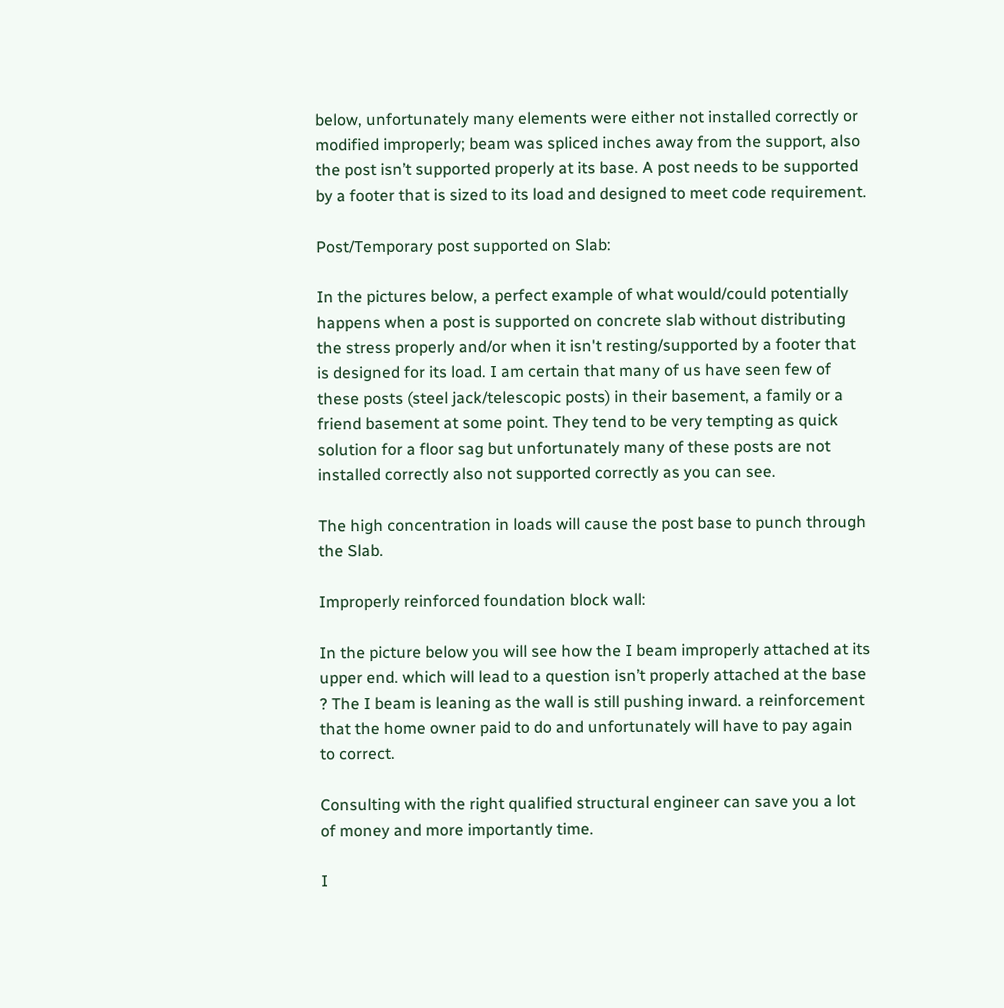below, unfortunately many elements were either not installed correctly or modified improperly; beam was spliced inches away from the support, also the post isn’t supported properly at its base. A post needs to be supported by a footer that is sized to its load and designed to meet code requirement.

Post/Temporary post supported on Slab:

In the pictures below, a perfect example of what would/could potentially happens when a post is supported on concrete slab without distributing the stress properly and/or when it isn't resting/supported by a footer that is designed for its load. I am certain that many of us have seen few of these posts (steel jack/telescopic posts) in their basement, a family or a friend basement at some point. They tend to be very tempting as quick solution for a floor sag but unfortunately many of these posts are not installed correctly also not supported correctly as you can see.

The high concentration in loads will cause the post base to punch through the Slab.

Improperly reinforced foundation block wall:

In the picture below you will see how the I beam improperly attached at its upper end. which will lead to a question isn’t properly attached at the base ? The I beam is leaning as the wall is still pushing inward. a reinforcement that the home owner paid to do and unfortunately will have to pay again to correct.

Consulting with the right qualified structural engineer can save you a lot of money and more importantly time.

I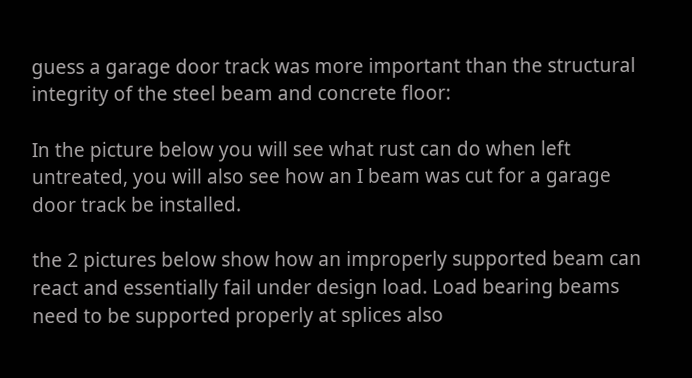guess a garage door track was more important than the structural integrity of the steel beam and concrete floor:

In the picture below you will see what rust can do when left untreated, you will also see how an I beam was cut for a garage door track be installed.

the 2 pictures below show how an improperly supported beam can react and essentially fail under design load. Load bearing beams need to be supported properly at splices also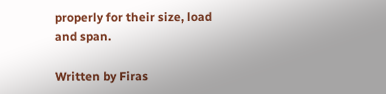properly for their size, load and span.

Written by Firas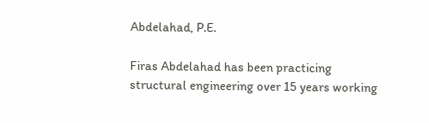Abdelahad, P.E.

Firas Abdelahad has been practicing structural engineering over 15 years working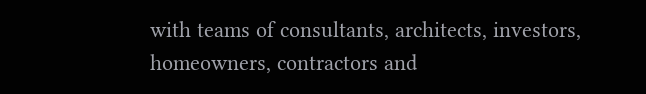with teams of consultants, architects, investors, homeowners, contractors and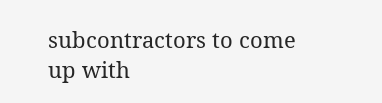subcontractors to come up with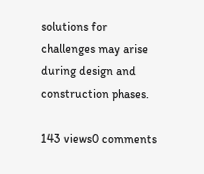solutions for challenges may arise during design and construction phases.

143 views0 comments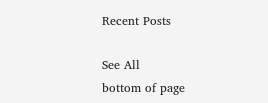Recent Posts

See All
bottom of page